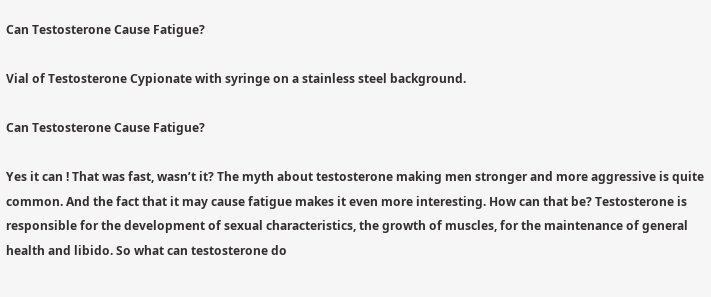Can Testosterone Cause Fatigue?

Vial of Testosterone Cypionate with syringe on a stainless steel background.

Can Testosterone Cause Fatigue?

Yes it can ! That was fast, wasn’t it? The myth about testosterone making men stronger and more aggressive is quite common. And the fact that it may cause fatigue makes it even more interesting. How can that be? Testosterone is responsible for the development of sexual characteristics, the growth of muscles, for the maintenance of general health and libido. So what can testosterone do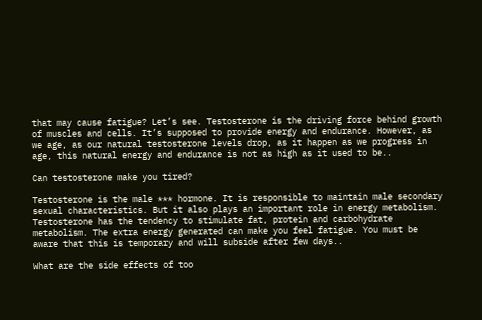that may cause fatigue? Let’s see. Testosterone is the driving force behind growth of muscles and cells. It’s supposed to provide energy and endurance. However, as we age, as our natural testosterone levels drop, as it happen as we progress in age, this natural energy and endurance is not as high as it used to be..

Can testosterone make you tired?

Testosterone is the male *** hormone. It is responsible to maintain male secondary sexual characteristics. But it also plays an important role in energy metabolism. Testosterone has the tendency to stimulate fat, protein and carbohydrate metabolism. The extra energy generated can make you feel fatigue. You must be aware that this is temporary and will subside after few days..

What are the side effects of too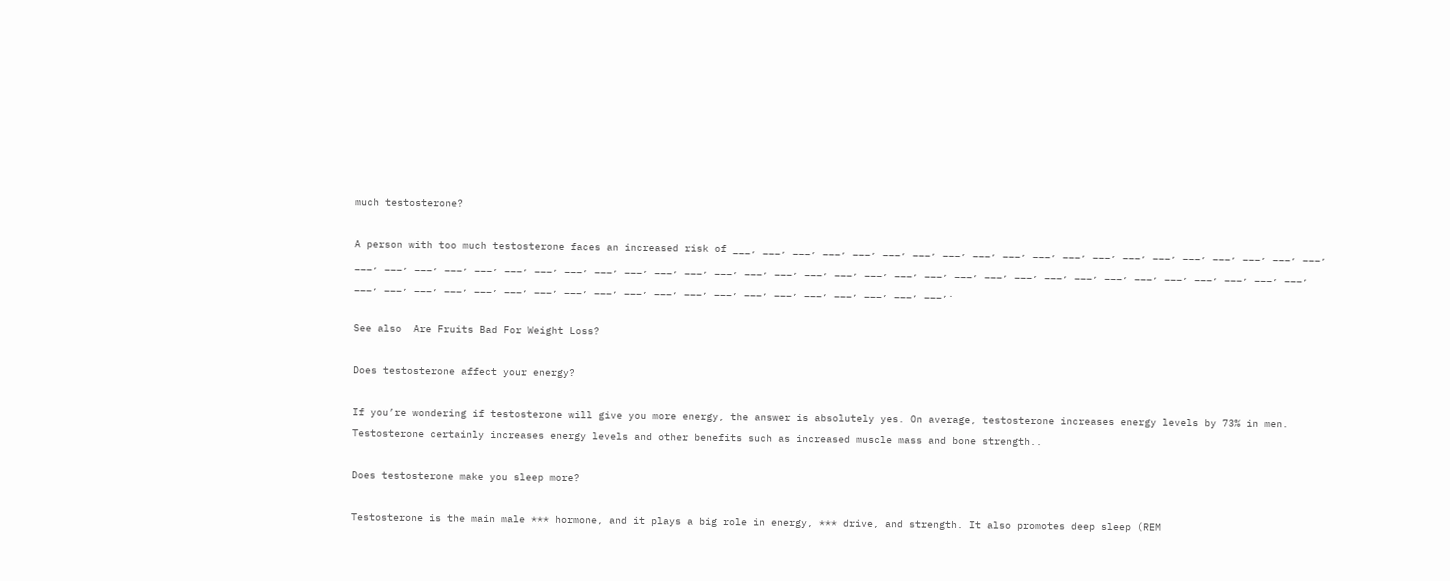much testosterone?

A person with too much testosterone faces an increased risk of ___, ___, ___, ___, ___, ___, ___, ___, ___, ___, ___, ___, ___, ___, ___, ___, ___, ___, ___, ___, ___, ___, ___, ___, ___, ___, ___, ___, ___, ___, ___, ___, ___, ___, ___, ___, ___, ___, ___, ___, ___, ___, ___, ___, ___, ___, ___, ___, ___, ___, ___, ___, ___, ___, ___, ___, ___, ___, ___, ___, ___, ___, ___, ___, ___, ___, ___, ___, ___, ___, ___, ___,.

See also  Are Fruits Bad For Weight Loss?

Does testosterone affect your energy?

If you’re wondering if testosterone will give you more energy, the answer is absolutely yes. On average, testosterone increases energy levels by 73% in men. Testosterone certainly increases energy levels and other benefits such as increased muscle mass and bone strength..

Does testosterone make you sleep more?

Testosterone is the main male *** hormone, and it plays a big role in energy, *** drive, and strength. It also promotes deep sleep (REM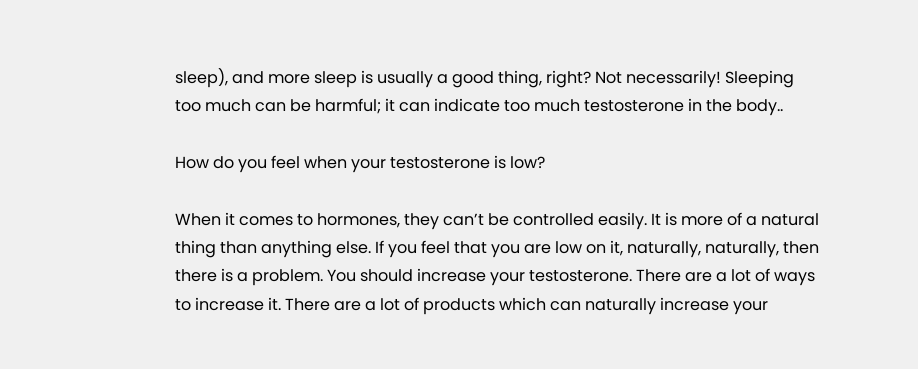sleep), and more sleep is usually a good thing, right? Not necessarily! Sleeping too much can be harmful; it can indicate too much testosterone in the body..

How do you feel when your testosterone is low?

When it comes to hormones, they can’t be controlled easily. It is more of a natural thing than anything else. If you feel that you are low on it, naturally, naturally, then there is a problem. You should increase your testosterone. There are a lot of ways to increase it. There are a lot of products which can naturally increase your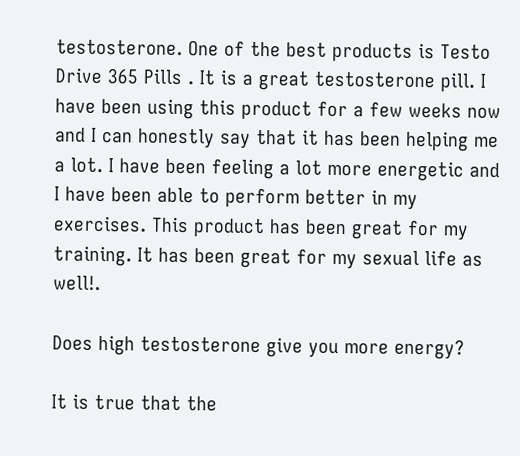testosterone. One of the best products is Testo Drive 365 Pills . It is a great testosterone pill. I have been using this product for a few weeks now and I can honestly say that it has been helping me a lot. I have been feeling a lot more energetic and I have been able to perform better in my exercises. This product has been great for my training. It has been great for my sexual life as well!.

Does high testosterone give you more energy?

It is true that the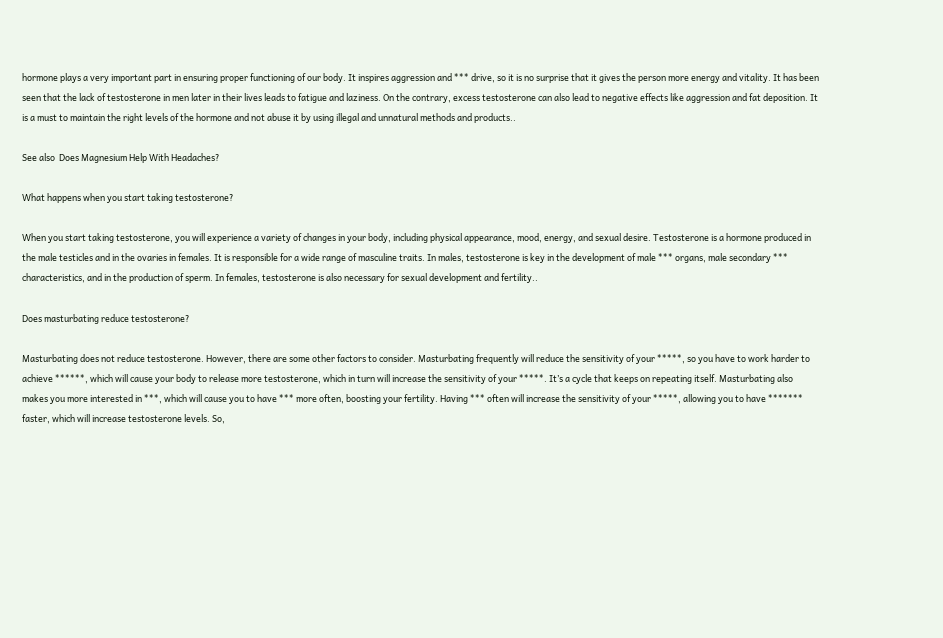hormone plays a very important part in ensuring proper functioning of our body. It inspires aggression and *** drive, so it is no surprise that it gives the person more energy and vitality. It has been seen that the lack of testosterone in men later in their lives leads to fatigue and laziness. On the contrary, excess testosterone can also lead to negative effects like aggression and fat deposition. It is a must to maintain the right levels of the hormone and not abuse it by using illegal and unnatural methods and products..

See also  Does Magnesium Help With Headaches?

What happens when you start taking testosterone?

When you start taking testosterone, you will experience a variety of changes in your body, including physical appearance, mood, energy, and sexual desire. Testosterone is a hormone produced in the male testicles and in the ovaries in females. It is responsible for a wide range of masculine traits. In males, testosterone is key in the development of male *** organs, male secondary *** characteristics, and in the production of sperm. In females, testosterone is also necessary for sexual development and fertility..

Does masturbating reduce testosterone?

Masturbating does not reduce testosterone. However, there are some other factors to consider. Masturbating frequently will reduce the sensitivity of your *****, so you have to work harder to achieve ******, which will cause your body to release more testosterone, which in turn will increase the sensitivity of your *****. It’s a cycle that keeps on repeating itself. Masturbating also makes you more interested in ***, which will cause you to have *** more often, boosting your fertility. Having *** often will increase the sensitivity of your *****, allowing you to have ******* faster, which will increase testosterone levels. So,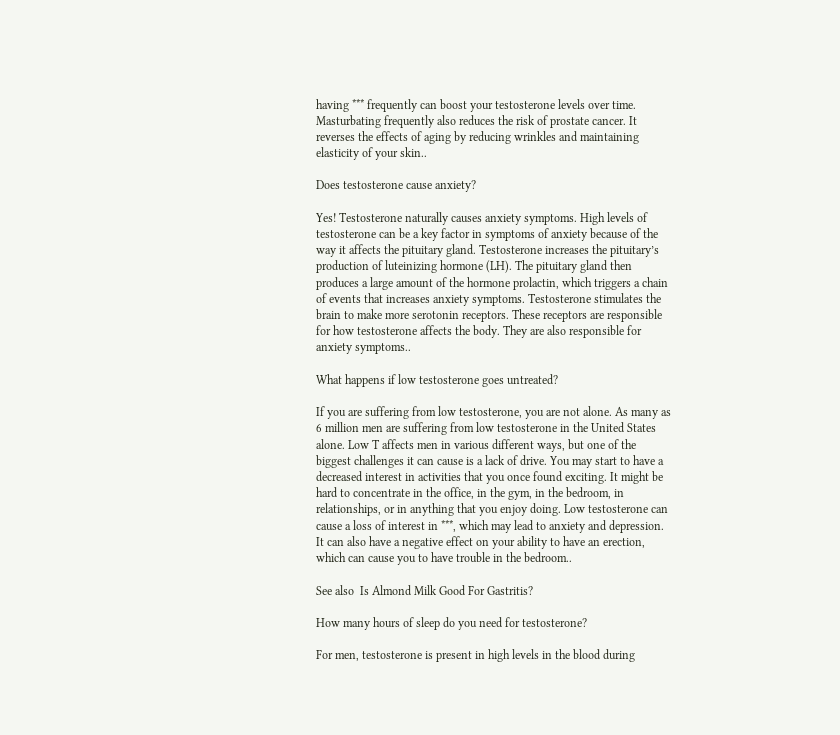having *** frequently can boost your testosterone levels over time. Masturbating frequently also reduces the risk of prostate cancer. It reverses the effects of aging by reducing wrinkles and maintaining elasticity of your skin..

Does testosterone cause anxiety?

Yes! Testosterone naturally causes anxiety symptoms. High levels of testosterone can be a key factor in symptoms of anxiety because of the way it affects the pituitary gland. Testosterone increases the pituitary’s production of luteinizing hormone (LH). The pituitary gland then produces a large amount of the hormone prolactin, which triggers a chain of events that increases anxiety symptoms. Testosterone stimulates the brain to make more serotonin receptors. These receptors are responsible for how testosterone affects the body. They are also responsible for anxiety symptoms..

What happens if low testosterone goes untreated?

If you are suffering from low testosterone, you are not alone. As many as 6 million men are suffering from low testosterone in the United States alone. Low T affects men in various different ways, but one of the biggest challenges it can cause is a lack of drive. You may start to have a decreased interest in activities that you once found exciting. It might be hard to concentrate in the office, in the gym, in the bedroom, in relationships, or in anything that you enjoy doing. Low testosterone can cause a loss of interest in ***, which may lead to anxiety and depression. It can also have a negative effect on your ability to have an erection, which can cause you to have trouble in the bedroom..

See also  Is Almond Milk Good For Gastritis?

How many hours of sleep do you need for testosterone?

For men, testosterone is present in high levels in the blood during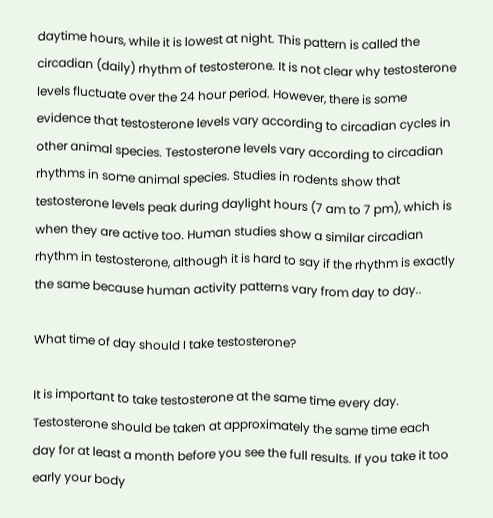daytime hours, while it is lowest at night. This pattern is called the circadian (daily) rhythm of testosterone. It is not clear why testosterone levels fluctuate over the 24 hour period. However, there is some evidence that testosterone levels vary according to circadian cycles in other animal species. Testosterone levels vary according to circadian rhythms in some animal species. Studies in rodents show that testosterone levels peak during daylight hours (7 am to 7 pm), which is when they are active too. Human studies show a similar circadian rhythm in testosterone, although it is hard to say if the rhythm is exactly the same because human activity patterns vary from day to day..

What time of day should I take testosterone?

It is important to take testosterone at the same time every day. Testosterone should be taken at approximately the same time each day for at least a month before you see the full results. If you take it too early your body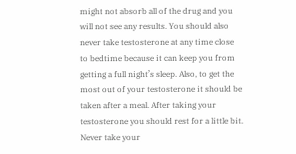might not absorb all of the drug and you will not see any results. You should also never take testosterone at any time close to bedtime because it can keep you from getting a full night’s sleep. Also, to get the most out of your testosterone it should be taken after a meal. After taking your testosterone you should rest for a little bit. Never take your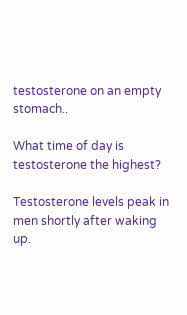testosterone on an empty stomach..

What time of day is testosterone the highest?

Testosterone levels peak in men shortly after waking up.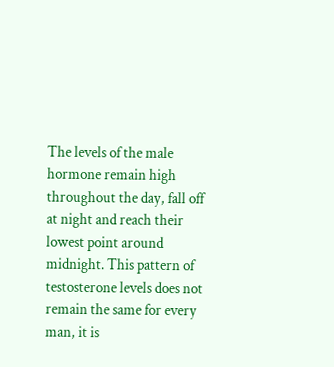The levels of the male hormone remain high throughout the day, fall off at night and reach their lowest point around midnight. This pattern of testosterone levels does not remain the same for every man, it is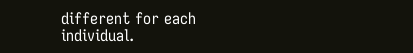different for each individual.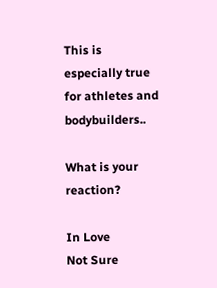This is especially true for athletes and bodybuilders..

What is your reaction?

In Love
Not Sure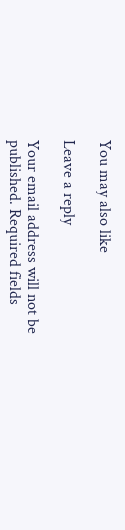You may also like

Leave a reply

Your email address will not be published. Required fields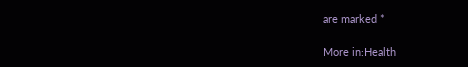are marked *

More in:Health